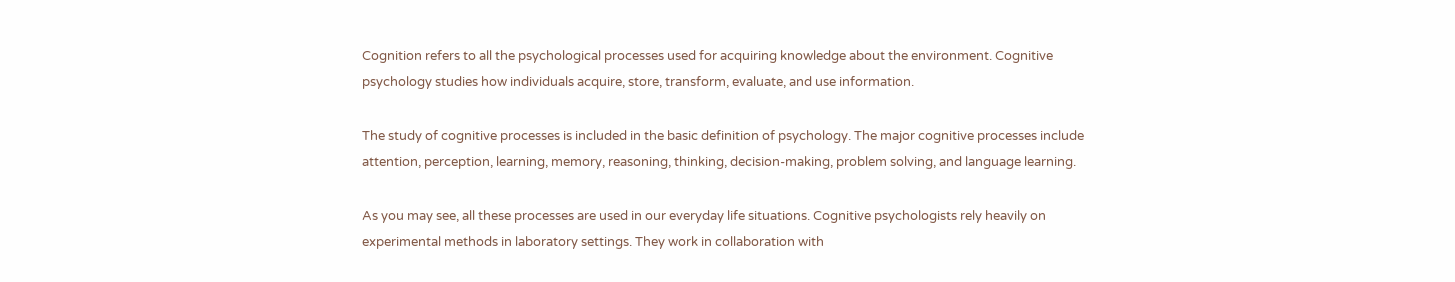Cognition refers to all the psychological processes used for acquiring knowledge about the environment. Cognitive psychology studies how individuals acquire, store, transform, evaluate, and use information.

The study of cognitive processes is included in the basic definition of psychology. The major cognitive processes include attention, perception, learning, memory, reasoning, thinking, decision-making, problem solving, and language learning.

As you may see, all these processes are used in our everyday life situations. Cognitive psychologists rely heavily on experimental methods in laboratory settings. They work in collaboration with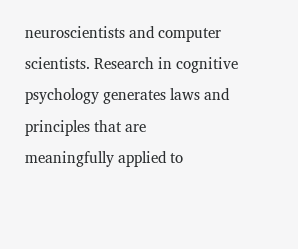neuroscientists and computer scientists. Research in cognitive psychology generates laws and principles that are meaningfully applied to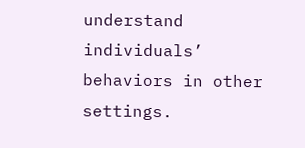understand individuals’ behaviors in other settings.